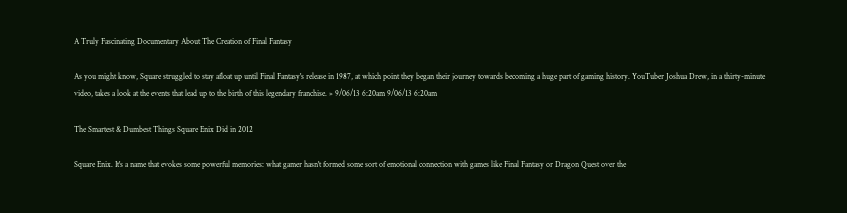A Truly Fascinating Documentary About The Creation of Final Fantasy

As you might know, Square struggled to stay afloat up until Final Fantasy's release in 1987, at which point they began their journey towards becoming a huge part of gaming history. YouTuber Joshua Drew, in a thirty-minute video, takes a look at the events that lead up to the birth of this legendary franchise. » 9/06/13 6:20am 9/06/13 6:20am

The Smartest & Dumbest Things Square Enix Did in 2012

Square Enix. It's a name that evokes some powerful memories: what gamer hasn't formed some sort of emotional connection with games like Final Fantasy or Dragon Quest over the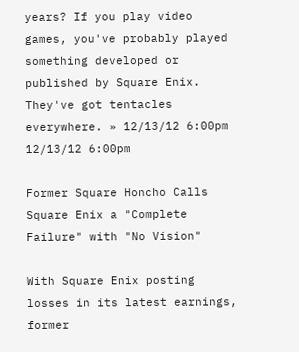years? If you play video games, you've probably played something developed or published by Square Enix. They've got tentacles everywhere. » 12/13/12 6:00pm 12/13/12 6:00pm

Former Square Honcho Calls Square Enix a "Complete Failure" with "No Vision"

With Square Enix posting losses in its latest earnings, former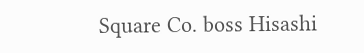Square Co. boss Hisashi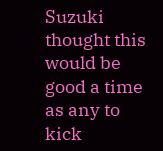Suzuki thought this would be good a time as any to kick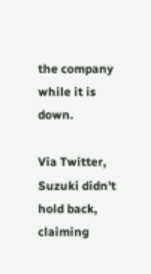the company while it is down.

Via Twitter, Suzuki didn't hold back, claiming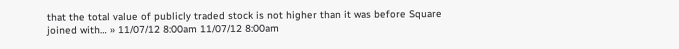that the total value of publicly traded stock is not higher than it was before Square joined with… » 11/07/12 8:00am 11/07/12 8:00am